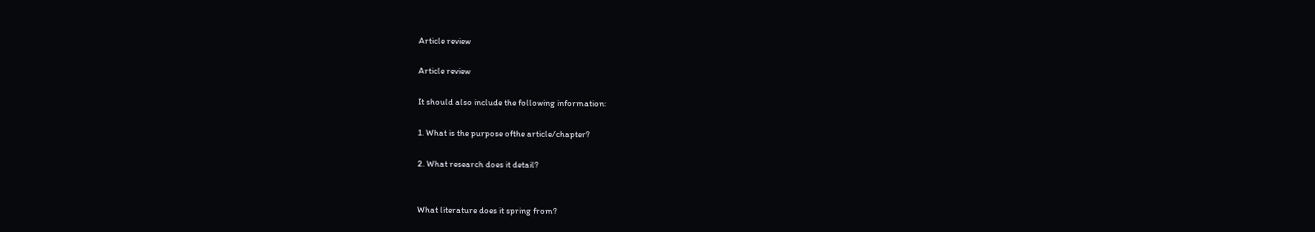Article review

Article review

It should also include the following information:

1. What is the purpose ofthe article/chapter?

2. What research does it detail?


What literature does it spring from?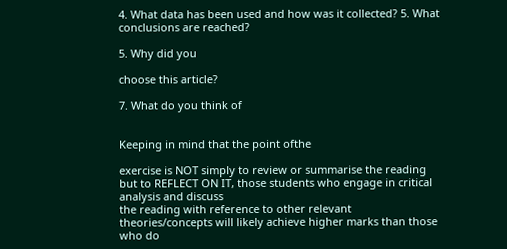4. What data has been used and how was it collected? 5. What conclusions are reached?

5. Why did you

choose this article?

7. What do you think of


Keeping in mind that the point ofthe

exercise is NOT simply to review or summarise the reading but to REFLECT ON IT, those students who engage in critical analysis and discuss
the reading with reference to other relevant theories/concepts will likely achieve higher marks than those who do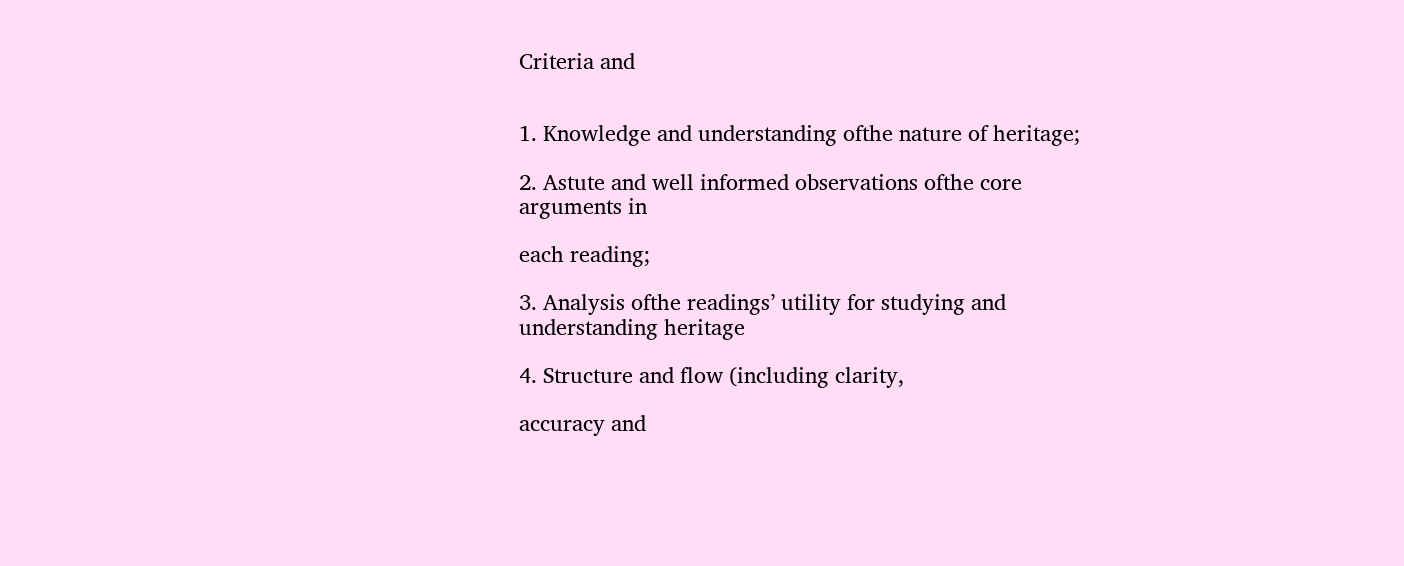Criteria and


1. Knowledge and understanding ofthe nature of heritage;

2. Astute and well informed observations ofthe core arguments in

each reading;

3. Analysis ofthe readings’ utility for studying and understanding heritage

4. Structure and flow (including clarity,

accuracy and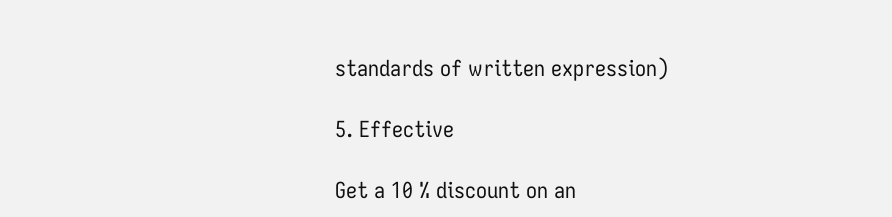standards of written expression)

5. Effective

Get a 10 % discount on an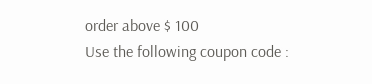order above $ 100
Use the following coupon code :